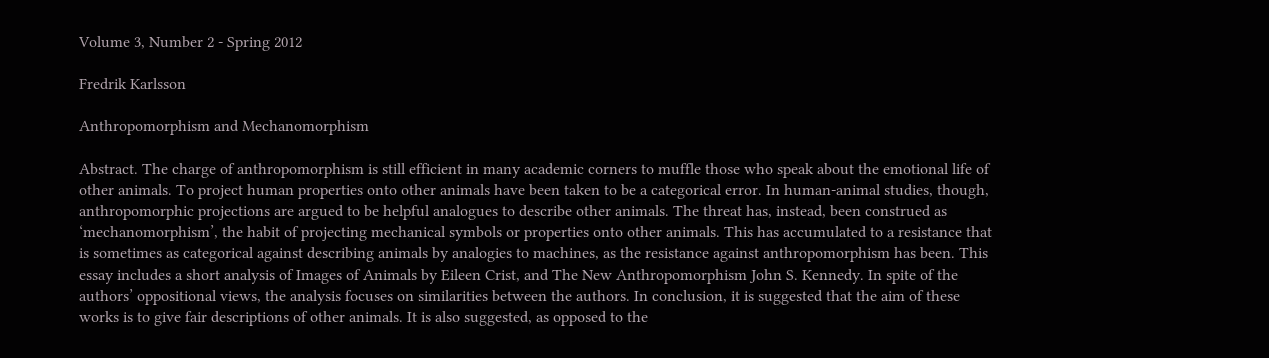Volume 3, Number 2 - Spring 2012

Fredrik Karlsson

Anthropomorphism and Mechanomorphism

Abstract. The charge of anthropomorphism is still efficient in many academic corners to muffle those who speak about the emotional life of other animals. To project human properties onto other animals have been taken to be a categorical error. In human-animal studies, though, anthropomorphic projections are argued to be helpful analogues to describe other animals. The threat has, instead, been construed as ‘mechanomorphism’, the habit of projecting mechanical symbols or properties onto other animals. This has accumulated to a resistance that is sometimes as categorical against describing animals by analogies to machines, as the resistance against anthropomorphism has been. This essay includes a short analysis of Images of Animals by Eileen Crist, and The New Anthropomorphism John S. Kennedy. In spite of the authors’ oppositional views, the analysis focuses on similarities between the authors. In conclusion, it is suggested that the aim of these works is to give fair descriptions of other animals. It is also suggested, as opposed to the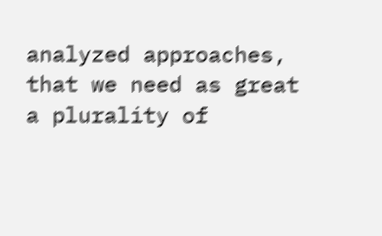analyzed approaches, that we need as great a plurality of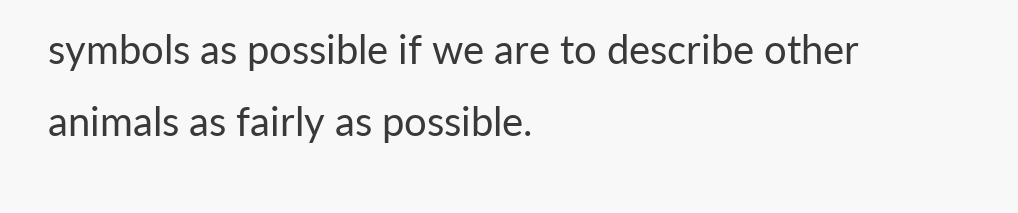symbols as possible if we are to describe other animals as fairly as possible.